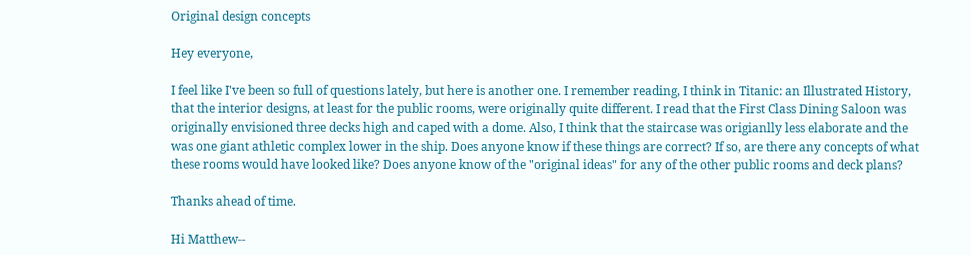Original design concepts

Hey everyone,

I feel like I've been so full of questions lately, but here is another one. I remember reading, I think in Titanic: an Illustrated History, that the interior designs, at least for the public rooms, were originally quite different. I read that the First Class Dining Saloon was originally envisioned three decks high and caped with a dome. Also, I think that the staircase was origianlly less elaborate and the was one giant athletic complex lower in the ship. Does anyone know if these things are correct? If so, are there any concepts of what these rooms would have looked like? Does anyone know of the "original ideas" for any of the other public rooms and deck plans?

Thanks ahead of time.

Hi Matthew--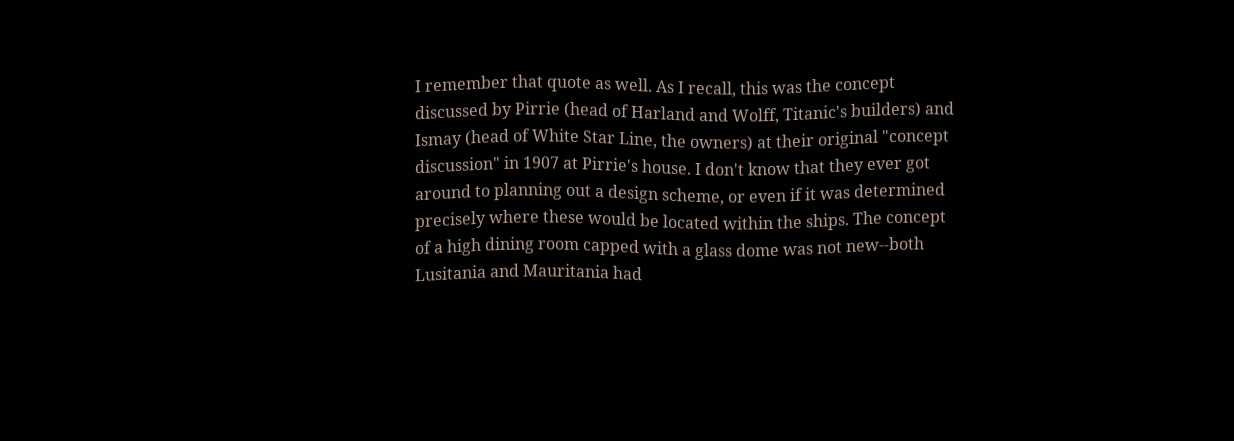I remember that quote as well. As I recall, this was the concept discussed by Pirrie (head of Harland and Wolff, Titanic's builders) and Ismay (head of White Star Line, the owners) at their original "concept discussion" in 1907 at Pirrie's house. I don't know that they ever got around to planning out a design scheme, or even if it was determined precisely where these would be located within the ships. The concept of a high dining room capped with a glass dome was not new--both Lusitania and Mauritania had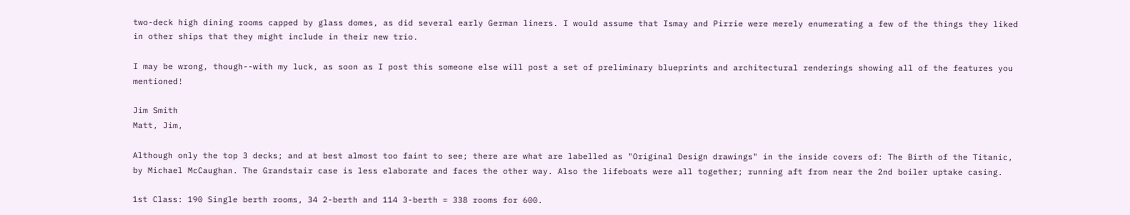two-deck high dining rooms capped by glass domes, as did several early German liners. I would assume that Ismay and Pirrie were merely enumerating a few of the things they liked in other ships that they might include in their new trio.

I may be wrong, though--with my luck, as soon as I post this someone else will post a set of preliminary blueprints and architectural renderings showing all of the features you mentioned!

Jim Smith
Matt, Jim,

Although only the top 3 decks; and at best almost too faint to see; there are what are labelled as "Original Design drawings" in the inside covers of: The Birth of the Titanic, by Michael McCaughan. The Grandstair case is less elaborate and faces the other way. Also the lifeboats were all together; running aft from near the 2nd boiler uptake casing.

1st Class: 190 Single berth rooms, 34 2-berth and 114 3-berth = 338 rooms for 600.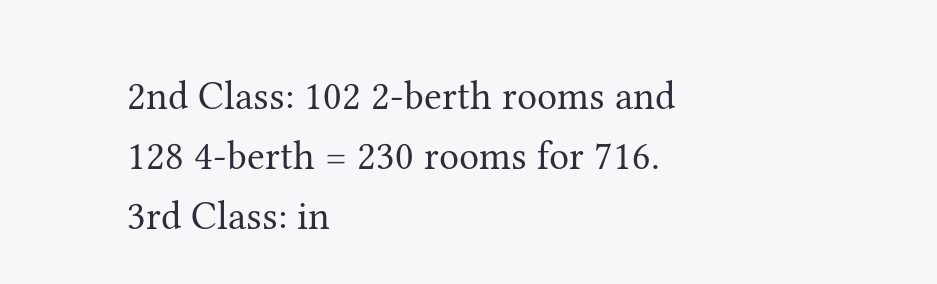2nd Class: 102 2-berth rooms and 128 4-berth = 230 rooms for 716.
3rd Class: in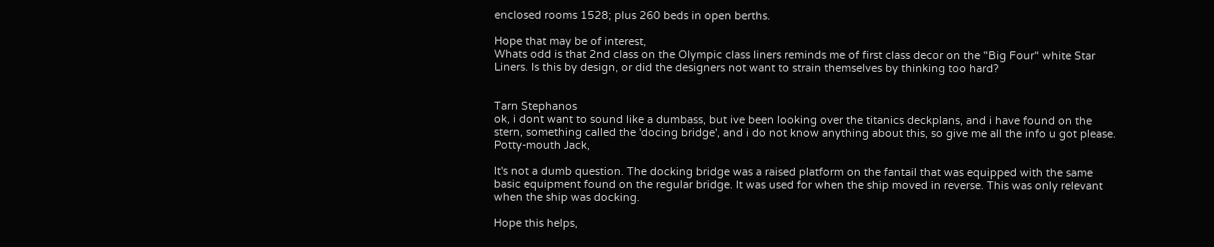enclosed rooms 1528; plus 260 beds in open berths.

Hope that may be of interest,
Whats odd is that 2nd class on the Olympic class liners reminds me of first class decor on the "Big Four" white Star Liners. Is this by design, or did the designers not want to strain themselves by thinking too hard?


Tarn Stephanos
ok, i dont want to sound like a dumbass, but ive been looking over the titanics deckplans, and i have found on the stern, something called the 'docing bridge', and i do not know anything about this, so give me all the info u got please.
Potty-mouth Jack,

It's not a dumb question. The docking bridge was a raised platform on the fantail that was equipped with the same basic equipment found on the regular bridge. It was used for when the ship moved in reverse. This was only relevant when the ship was docking.

Hope this helps,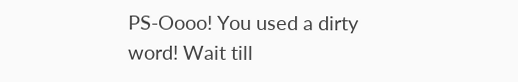PS-Oooo! You used a dirty word! Wait till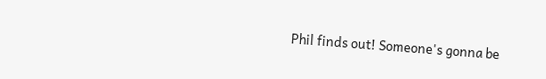Phil finds out! Someone's gonna be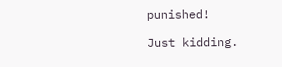punished!

Just kidding.